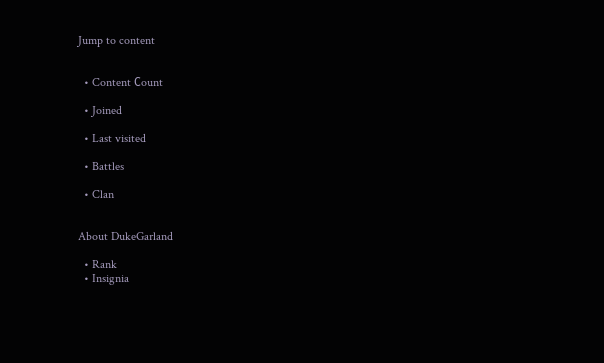Jump to content


  • Content Сount

  • Joined

  • Last visited

  • Battles

  • Clan


About DukeGarland

  • Rank
  • Insignia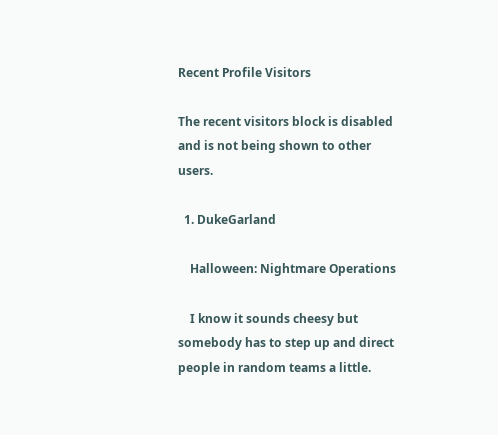Recent Profile Visitors

The recent visitors block is disabled and is not being shown to other users.

  1. DukeGarland

    Halloween: Nightmare Operations

    I know it sounds cheesy but somebody has to step up and direct people in random teams a little.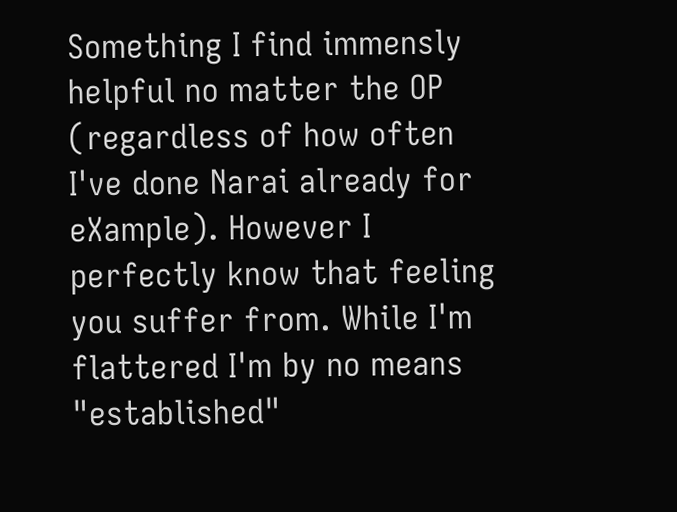Something I find immensly helpful no matter the OP (regardless of how often I've done Narai already for eXample). However I perfectly know that feeling you suffer from. While I'm flattered I'm by no means "established"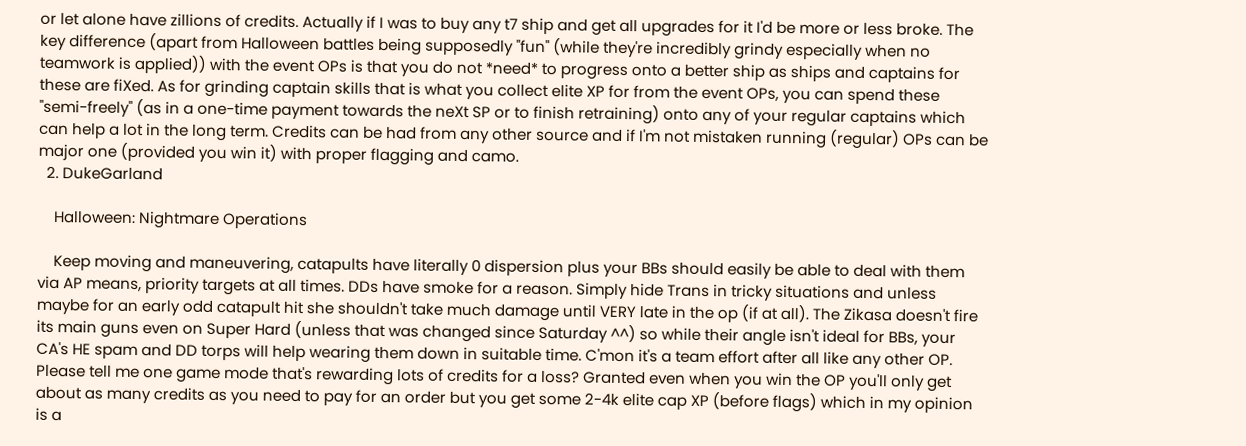or let alone have zillions of credits. Actually if I was to buy any t7 ship and get all upgrades for it I'd be more or less broke. The key difference (apart from Halloween battles being supposedly "fun" (while they're incredibly grindy especially when no teamwork is applied)) with the event OPs is that you do not *need* to progress onto a better ship as ships and captains for these are fiXed. As for grinding captain skills that is what you collect elite XP for from the event OPs, you can spend these "semi-freely" (as in a one-time payment towards the neXt SP or to finish retraining) onto any of your regular captains which can help a lot in the long term. Credits can be had from any other source and if I'm not mistaken running (regular) OPs can be major one (provided you win it) with proper flagging and camo.
  2. DukeGarland

    Halloween: Nightmare Operations

    Keep moving and maneuvering, catapults have literally 0 dispersion plus your BBs should easily be able to deal with them via AP means, priority targets at all times. DDs have smoke for a reason. Simply hide Trans in tricky situations and unless maybe for an early odd catapult hit she shouldn't take much damage until VERY late in the op (if at all). The Zikasa doesn't fire its main guns even on Super Hard (unless that was changed since Saturday ^^) so while their angle isn't ideal for BBs, your CA's HE spam and DD torps will help wearing them down in suitable time. C'mon it's a team effort after all like any other OP. Please tell me one game mode that's rewarding lots of credits for a loss? Granted even when you win the OP you'll only get about as many credits as you need to pay for an order but you get some 2-4k elite cap XP (before flags) which in my opinion is a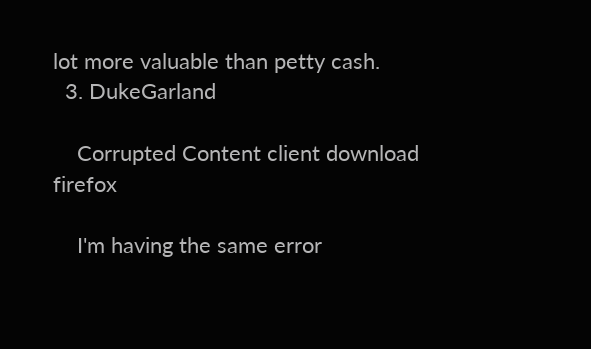lot more valuable than petty cash.
  3. DukeGarland

    Corrupted Content client download firefox

    I'm having the same error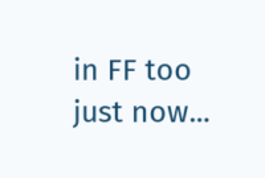in FF too just now...